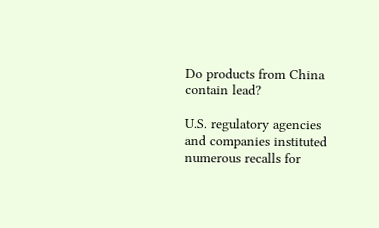Do products from China contain lead?

U.S. regulatory agencies and companies instituted numerous recalls for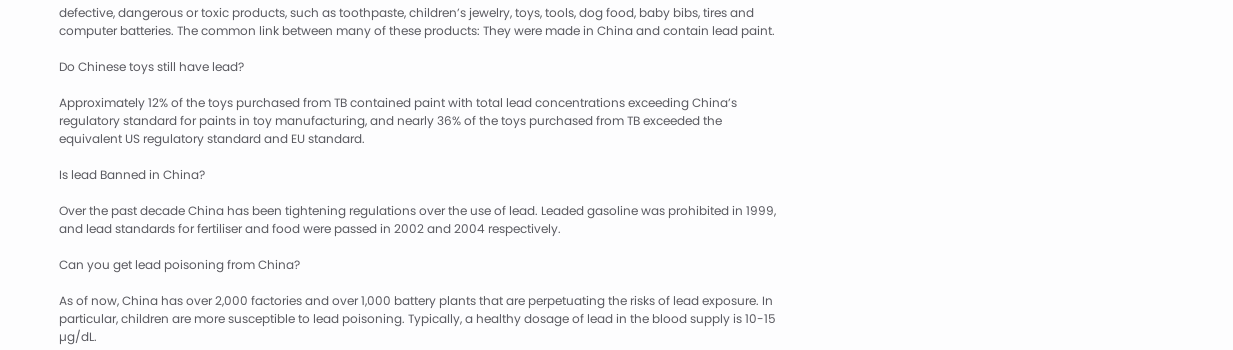defective, dangerous or toxic products, such as toothpaste, children’s jewelry, toys, tools, dog food, baby bibs, tires and computer batteries. The common link between many of these products: They were made in China and contain lead paint.

Do Chinese toys still have lead?

Approximately 12% of the toys purchased from TB contained paint with total lead concentrations exceeding China’s regulatory standard for paints in toy manufacturing, and nearly 36% of the toys purchased from TB exceeded the equivalent US regulatory standard and EU standard.

Is lead Banned in China?

Over the past decade China has been tightening regulations over the use of lead. Leaded gasoline was prohibited in 1999, and lead standards for fertiliser and food were passed in 2002 and 2004 respectively.

Can you get lead poisoning from China?

As of now, China has over 2,000 factories and over 1,000 battery plants that are perpetuating the risks of lead exposure. In particular, children are more susceptible to lead poisoning. Typically, a healthy dosage of lead in the blood supply is 10-15 µg/dL.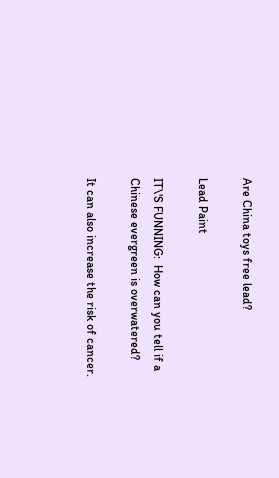Are China toys free lead?

Lead Paint

IT\'S FUNNING:  How can you tell if a Chinese evergreen is overwatered?

It can also increase the risk of cancer.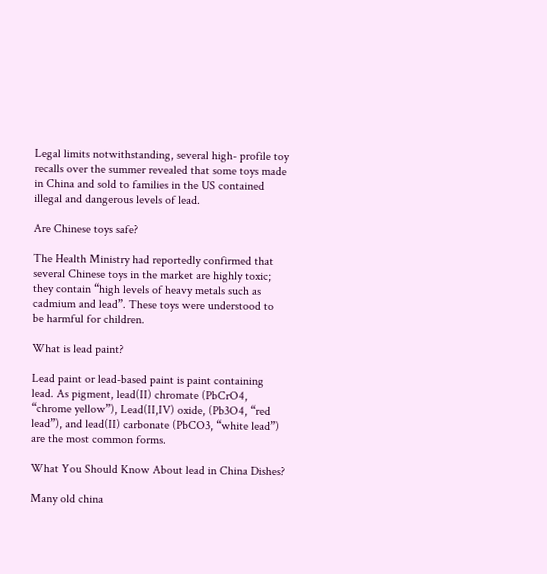Legal limits notwithstanding, several high- profile toy recalls over the summer revealed that some toys made in China and sold to families in the US contained illegal and dangerous levels of lead.

Are Chinese toys safe?

The Health Ministry had reportedly confirmed that several Chinese toys in the market are highly toxic; they contain “high levels of heavy metals such as cadmium and lead”. These toys were understood to be harmful for children.

What is lead paint?

Lead paint or lead-based paint is paint containing lead. As pigment, lead(II) chromate (PbCrO4, “chrome yellow”), Lead(II,IV) oxide, (Pb3O4, “red lead”), and lead(II) carbonate (PbCO3, “white lead”) are the most common forms.

What You Should Know About lead in China Dishes?

Many old china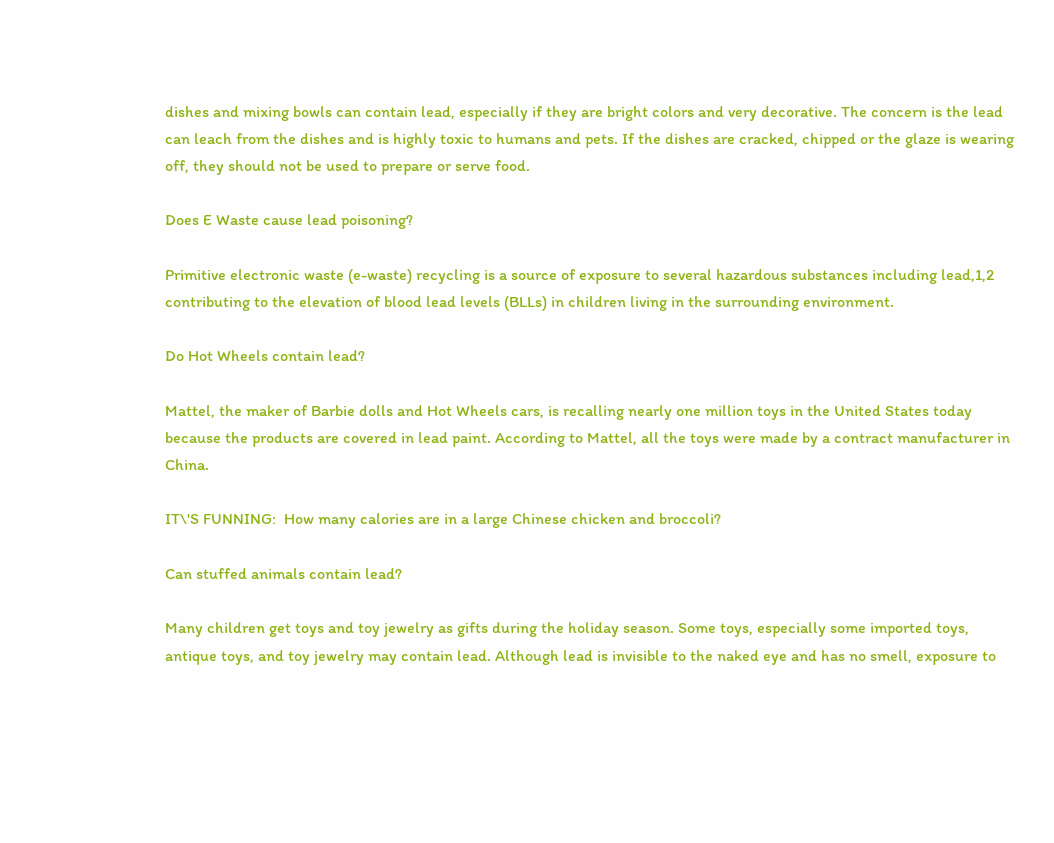dishes and mixing bowls can contain lead, especially if they are bright colors and very decorative. The concern is the lead can leach from the dishes and is highly toxic to humans and pets. If the dishes are cracked, chipped or the glaze is wearing off, they should not be used to prepare or serve food.

Does E Waste cause lead poisoning?

Primitive electronic waste (e-waste) recycling is a source of exposure to several hazardous substances including lead,1,2 contributing to the elevation of blood lead levels (BLLs) in children living in the surrounding environment.

Do Hot Wheels contain lead?

Mattel, the maker of Barbie dolls and Hot Wheels cars, is recalling nearly one million toys in the United States today because the products are covered in lead paint. According to Mattel, all the toys were made by a contract manufacturer in China.

IT\'S FUNNING:  How many calories are in a large Chinese chicken and broccoli?

Can stuffed animals contain lead?

Many children get toys and toy jewelry as gifts during the holiday season. Some toys, especially some imported toys, antique toys, and toy jewelry may contain lead. Although lead is invisible to the naked eye and has no smell, exposure to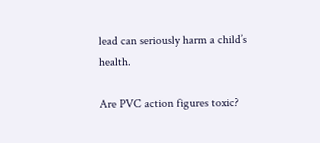lead can seriously harm a child’s health.

Are PVC action figures toxic?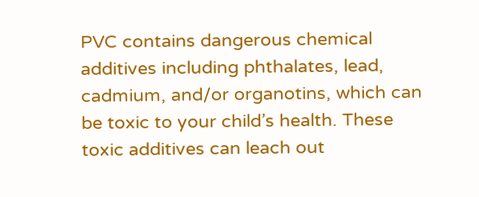PVC contains dangerous chemical additives including phthalates, lead, cadmium, and/or organotins, which can be toxic to your child’s health. These toxic additives can leach out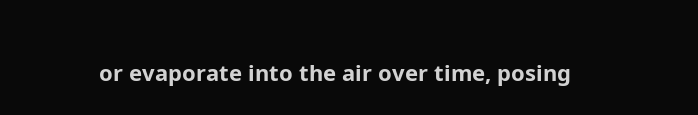or evaporate into the air over time, posing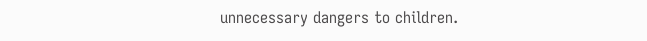unnecessary dangers to children.